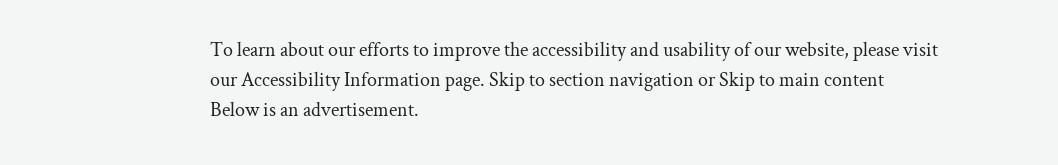To learn about our efforts to improve the accessibility and usability of our website, please visit our Accessibility Information page. Skip to section navigation or Skip to main content
Below is an advertisement.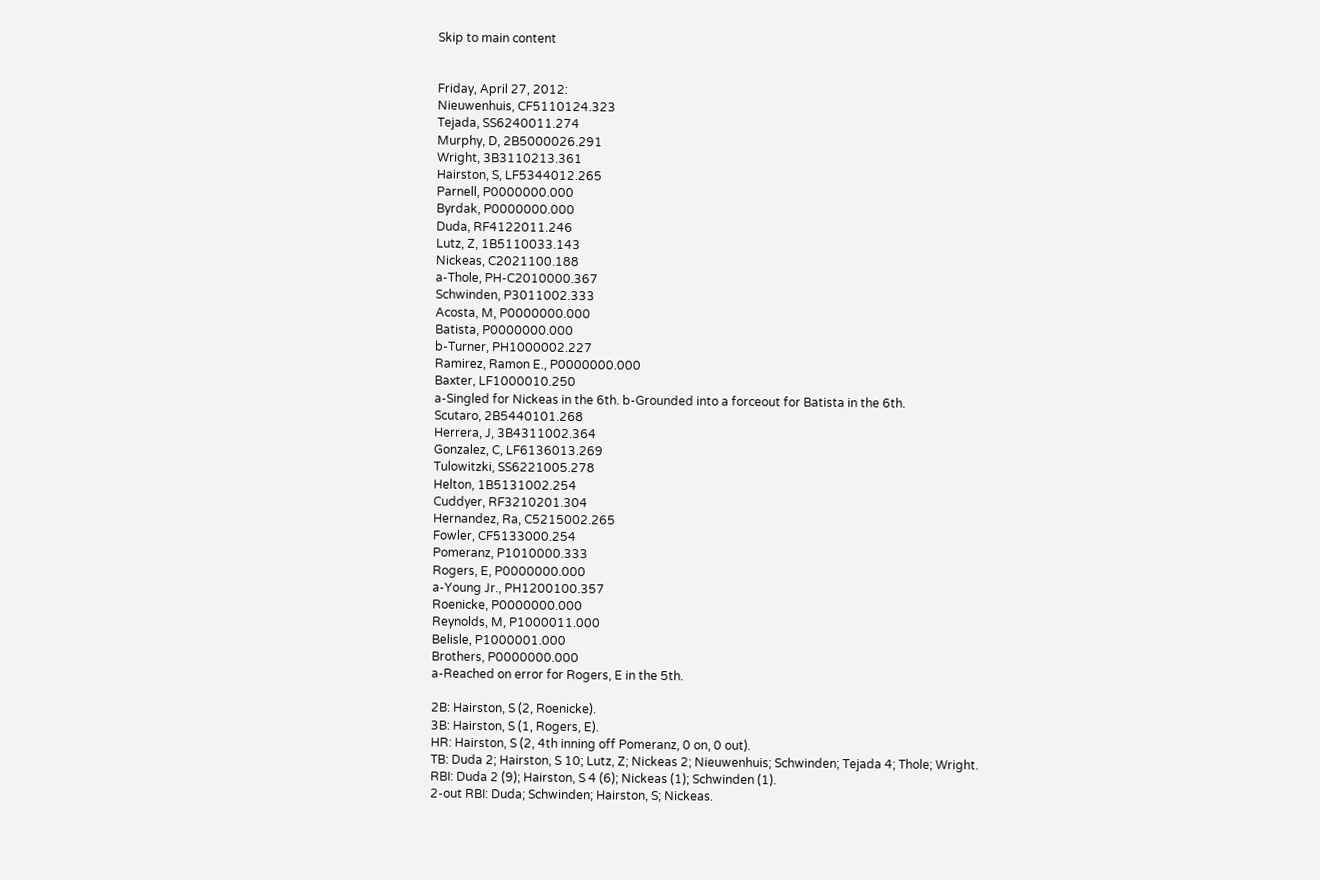Skip to main content


Friday, April 27, 2012:
Nieuwenhuis, CF5110124.323
Tejada, SS6240011.274
Murphy, D, 2B5000026.291
Wright, 3B3110213.361
Hairston, S, LF5344012.265
Parnell, P0000000.000
Byrdak, P0000000.000
Duda, RF4122011.246
Lutz, Z, 1B5110033.143
Nickeas, C2021100.188
a-Thole, PH-C2010000.367
Schwinden, P3011002.333
Acosta, M, P0000000.000
Batista, P0000000.000
b-Turner, PH1000002.227
Ramirez, Ramon E., P0000000.000
Baxter, LF1000010.250
a-Singled for Nickeas in the 6th. b-Grounded into a forceout for Batista in the 6th.
Scutaro, 2B5440101.268
Herrera, J, 3B4311002.364
Gonzalez, C, LF6136013.269
Tulowitzki, SS6221005.278
Helton, 1B5131002.254
Cuddyer, RF3210201.304
Hernandez, Ra, C5215002.265
Fowler, CF5133000.254
Pomeranz, P1010000.333
Rogers, E, P0000000.000
a-Young Jr., PH1200100.357
Roenicke, P0000000.000
Reynolds, M, P1000011.000
Belisle, P1000001.000
Brothers, P0000000.000
a-Reached on error for Rogers, E in the 5th.

2B: Hairston, S (2, Roenicke).
3B: Hairston, S (1, Rogers, E).
HR: Hairston, S (2, 4th inning off Pomeranz, 0 on, 0 out).
TB: Duda 2; Hairston, S 10; Lutz, Z; Nickeas 2; Nieuwenhuis; Schwinden; Tejada 4; Thole; Wright.
RBI: Duda 2 (9); Hairston, S 4 (6); Nickeas (1); Schwinden (1).
2-out RBI: Duda; Schwinden; Hairston, S; Nickeas.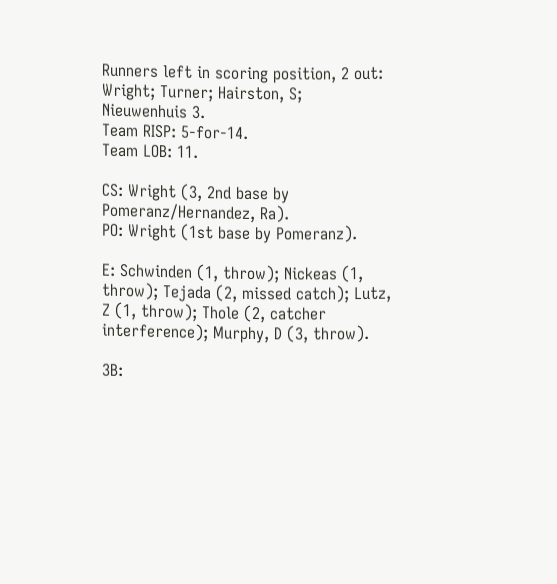Runners left in scoring position, 2 out: Wright; Turner; Hairston, S; Nieuwenhuis 3.
Team RISP: 5-for-14.
Team LOB: 11.

CS: Wright (3, 2nd base by Pomeranz/Hernandez, Ra).
PO: Wright (1st base by Pomeranz).

E: Schwinden (1, throw); Nickeas (1, throw); Tejada (2, missed catch); Lutz, Z (1, throw); Thole (2, catcher interference); Murphy, D (3, throw).

3B: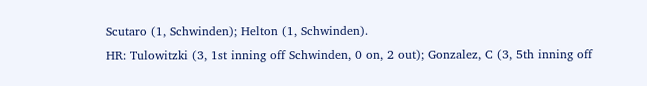Scutaro (1, Schwinden); Helton (1, Schwinden).
HR: Tulowitzki (3, 1st inning off Schwinden, 0 on, 2 out); Gonzalez, C (3, 5th inning off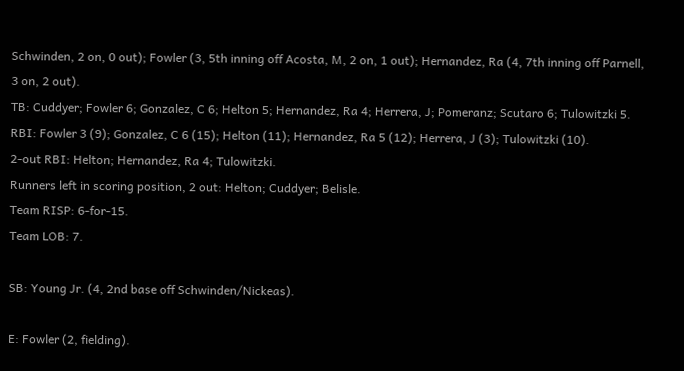Schwinden, 2 on, 0 out); Fowler (3, 5th inning off Acosta, M, 2 on, 1 out); Hernandez, Ra (4, 7th inning off Parnell, 3 on, 2 out).
TB: Cuddyer; Fowler 6; Gonzalez, C 6; Helton 5; Hernandez, Ra 4; Herrera, J; Pomeranz; Scutaro 6; Tulowitzki 5.
RBI: Fowler 3 (9); Gonzalez, C 6 (15); Helton (11); Hernandez, Ra 5 (12); Herrera, J (3); Tulowitzki (10).
2-out RBI: Helton; Hernandez, Ra 4; Tulowitzki.
Runners left in scoring position, 2 out: Helton; Cuddyer; Belisle.
Team RISP: 6-for-15.
Team LOB: 7.

SB: Young Jr. (4, 2nd base off Schwinden/Nickeas).

E: Fowler (2, fielding).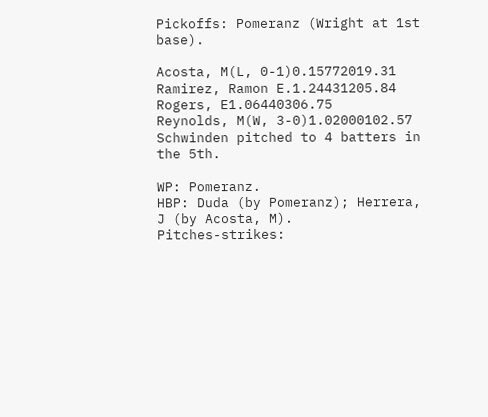Pickoffs: Pomeranz (Wright at 1st base).

Acosta, M(L, 0-1)0.15772019.31
Ramirez, Ramon E.1.24431205.84
Rogers, E1.06440306.75
Reynolds, M(W, 3-0)1.02000102.57
Schwinden pitched to 4 batters in the 5th.

WP: Pomeranz.
HBP: Duda (by Pomeranz); Herrera, J (by Acosta, M).
Pitches-strikes: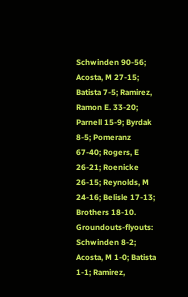Schwinden 90-56; Acosta, M 27-15; Batista 7-5; Ramirez, Ramon E. 33-20; Parnell 15-9; Byrdak 8-5; Pomeranz 67-40; Rogers, E 26-21; Roenicke 26-15; Reynolds, M 24-16; Belisle 17-13; Brothers 18-10.
Groundouts-flyouts: Schwinden 8-2; Acosta, M 1-0; Batista 1-1; Ramirez,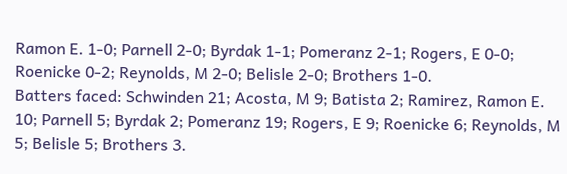Ramon E. 1-0; Parnell 2-0; Byrdak 1-1; Pomeranz 2-1; Rogers, E 0-0; Roenicke 0-2; Reynolds, M 2-0; Belisle 2-0; Brothers 1-0.
Batters faced: Schwinden 21; Acosta, M 9; Batista 2; Ramirez, Ramon E. 10; Parnell 5; Byrdak 2; Pomeranz 19; Rogers, E 9; Roenicke 6; Reynolds, M 5; Belisle 5; Brothers 3.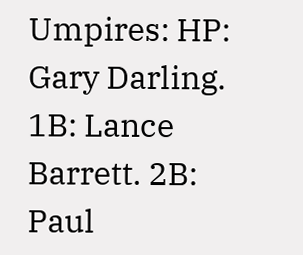Umpires: HP: Gary Darling. 1B: Lance Barrett. 2B: Paul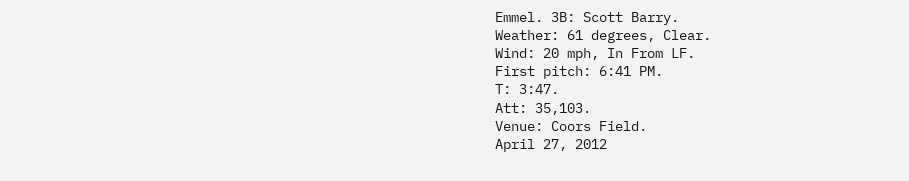Emmel. 3B: Scott Barry.
Weather: 61 degrees, Clear.
Wind: 20 mph, In From LF.
First pitch: 6:41 PM.
T: 3:47.
Att: 35,103.
Venue: Coors Field.
April 27, 2012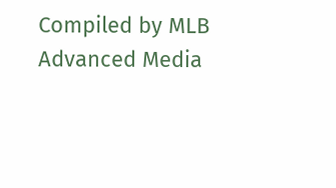Compiled by MLB Advanced Media